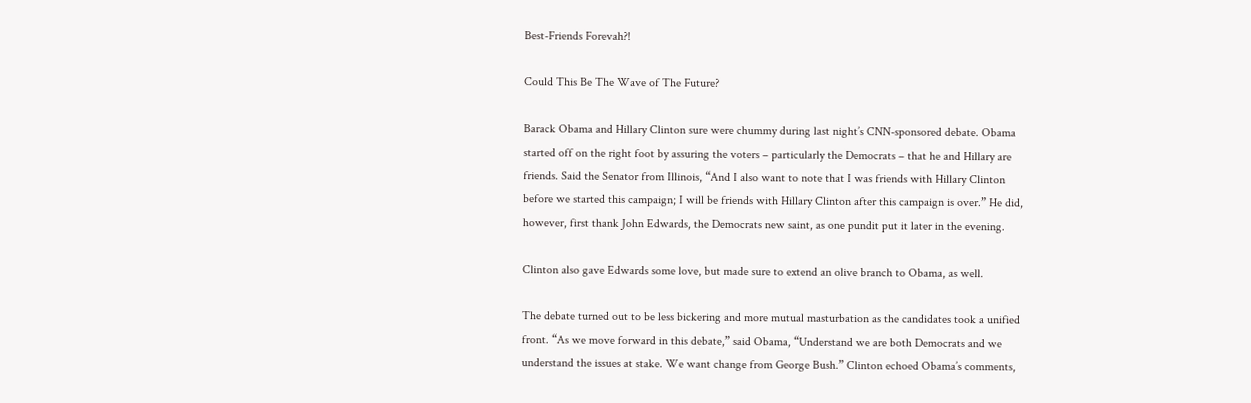Best-Friends Forevah?!

Could This Be The Wave of The Future?

Barack Obama and Hillary Clinton sure were chummy during last night’s CNN-sponsored debate. Obama started off on the right foot by assuring the voters – particularly the Democrats – that he and Hillary are friends. Said the Senator from Illinois, “And I also want to note that I was friends with Hillary Clinton before we started this campaign; I will be friends with Hillary Clinton after this campaign is over.” He did, however, first thank John Edwards, the Democrats new saint, as one pundit put it later in the evening.

Clinton also gave Edwards some love, but made sure to extend an olive branch to Obama, as well.

The debate turned out to be less bickering and more mutual masturbation as the candidates took a unified front. “As we move forward in this debate,” said Obama, “Understand we are both Democrats and we understand the issues at stake. We want change from George Bush.” Clinton echoed Obama’s comments,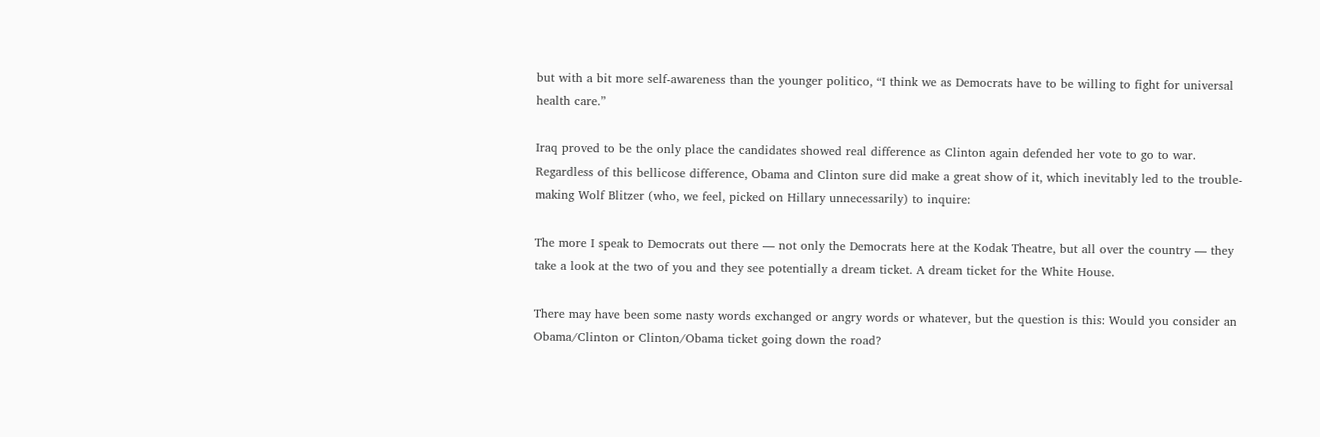but with a bit more self-awareness than the younger politico, “I think we as Democrats have to be willing to fight for universal health care.”

Iraq proved to be the only place the candidates showed real difference as Clinton again defended her vote to go to war. Regardless of this bellicose difference, Obama and Clinton sure did make a great show of it, which inevitably led to the trouble-making Wolf Blitzer (who, we feel, picked on Hillary unnecessarily) to inquire:

The more I speak to Democrats out there — not only the Democrats here at the Kodak Theatre, but all over the country — they take a look at the two of you and they see potentially a dream ticket. A dream ticket for the White House.

There may have been some nasty words exchanged or angry words or whatever, but the question is this: Would you consider an Obama/Clinton or Clinton/Obama ticket going down the road?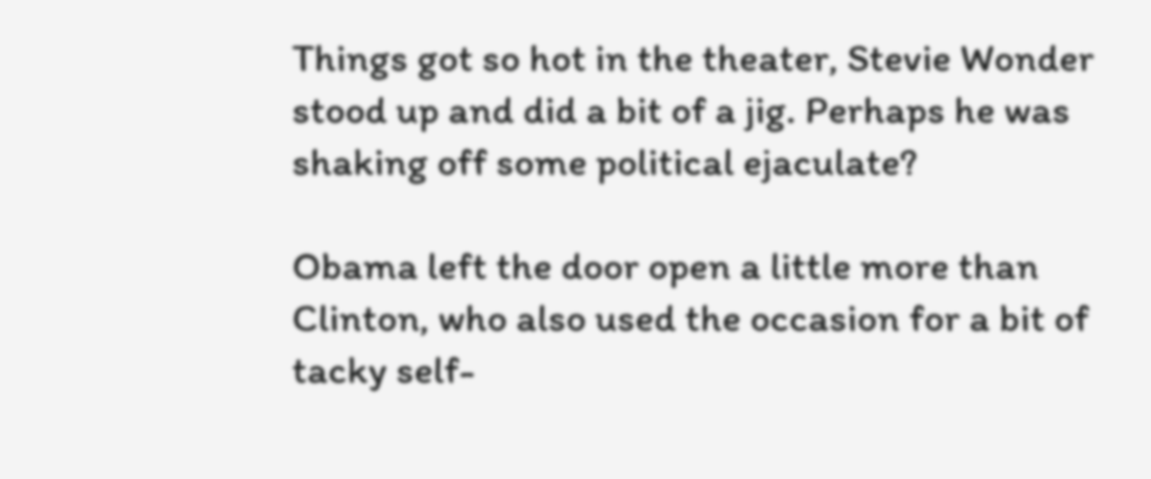Things got so hot in the theater, Stevie Wonder stood up and did a bit of a jig. Perhaps he was shaking off some political ejaculate?

Obama left the door open a little more than Clinton, who also used the occasion for a bit of tacky self-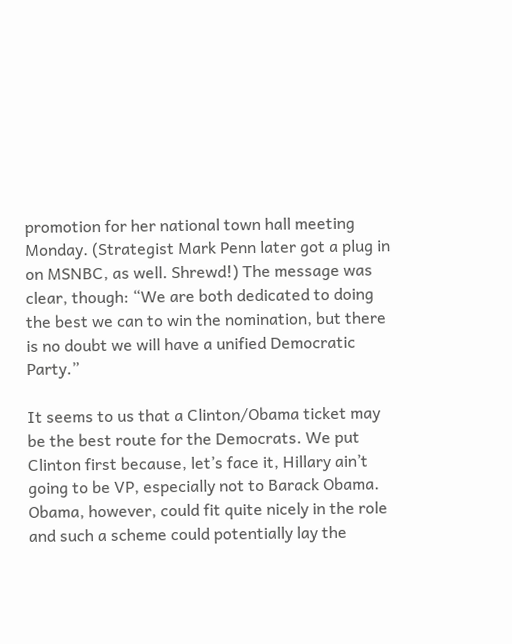promotion for her national town hall meeting Monday. (Strategist Mark Penn later got a plug in on MSNBC, as well. Shrewd!) The message was clear, though: “We are both dedicated to doing the best we can to win the nomination, but there is no doubt we will have a unified Democratic Party.”

It seems to us that a Clinton/Obama ticket may be the best route for the Democrats. We put Clinton first because, let’s face it, Hillary ain’t going to be VP, especially not to Barack Obama. Obama, however, could fit quite nicely in the role and such a scheme could potentially lay the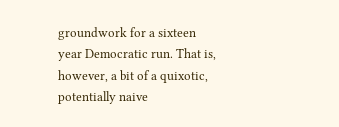groundwork for a sixteen year Democratic run. That is, however, a bit of a quixotic, potentially naive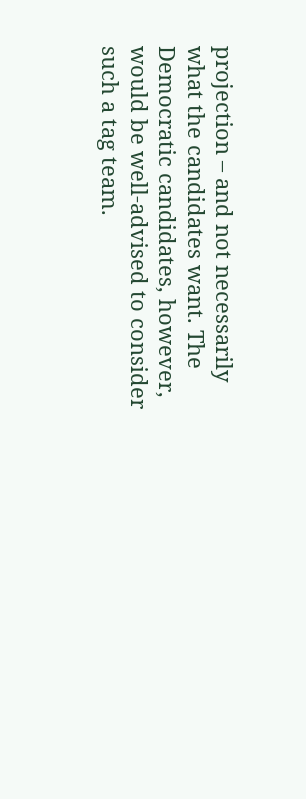projection – and not necessarily what the candidates want. The Democratic candidates, however, would be well-advised to consider such a tag team.